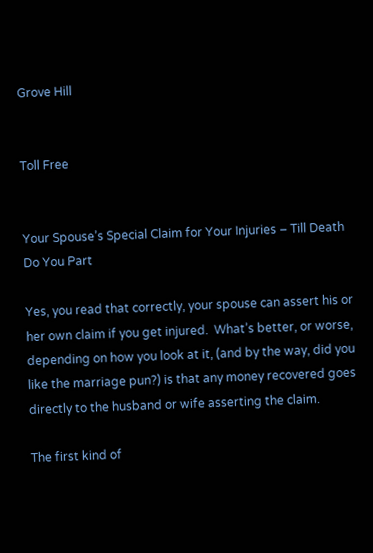Grove Hill


Toll Free


Your Spouse’s Special Claim for Your Injuries – Till Death Do You Part

Yes, you read that correctly, your spouse can assert his or her own claim if you get injured.  What’s better, or worse, depending on how you look at it, (and by the way, did you like the marriage pun?) is that any money recovered goes directly to the husband or wife asserting the claim.

The first kind of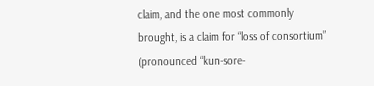claim, and the one most commonly brought, is a claim for “loss of consortium” (pronounced “kun-sore-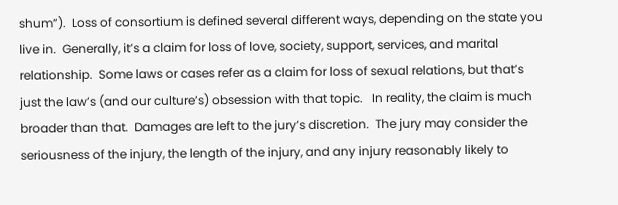shum”).  Loss of consortium is defined several different ways, depending on the state you live in.  Generally, it’s a claim for loss of love, society, support, services, and marital relationship.  Some laws or cases refer as a claim for loss of sexual relations, but that’s just the law’s (and our culture’s) obsession with that topic.   In reality, the claim is much broader than that.  Damages are left to the jury’s discretion.  The jury may consider the seriousness of the injury, the length of the injury, and any injury reasonably likely to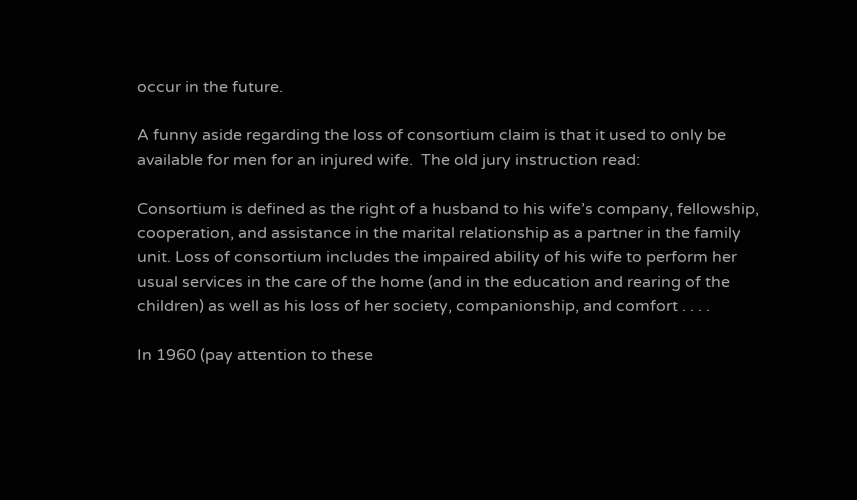occur in the future.

A funny aside regarding the loss of consortium claim is that it used to only be available for men for an injured wife.  The old jury instruction read:

Consortium is defined as the right of a husband to his wife’s company, fellowship, cooperation, and assistance in the marital relationship as a partner in the family unit. Loss of consortium includes the impaired ability of his wife to perform her usual services in the care of the home (and in the education and rearing of the children) as well as his loss of her society, companionship, and comfort . . . .

In 1960 (pay attention to these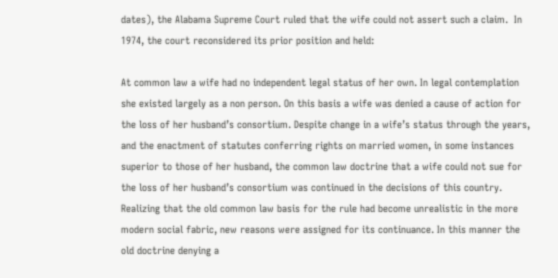dates), the Alabama Supreme Court ruled that the wife could not assert such a claim.  In 1974, the court reconsidered its prior position and held:

At common law a wife had no independent legal status of her own. In legal contemplation she existed largely as a non person. On this basis a wife was denied a cause of action for the loss of her husband’s consortium. Despite change in a wife’s status through the years, and the enactment of statutes conferring rights on married women, in some instances superior to those of her husband, the common law doctrine that a wife could not sue for the loss of her husband’s consortium was continued in the decisions of this country. Realizing that the old common law basis for the rule had become unrealistic in the more modern social fabric, new reasons were assigned for its continuance. In this manner the old doctrine denying a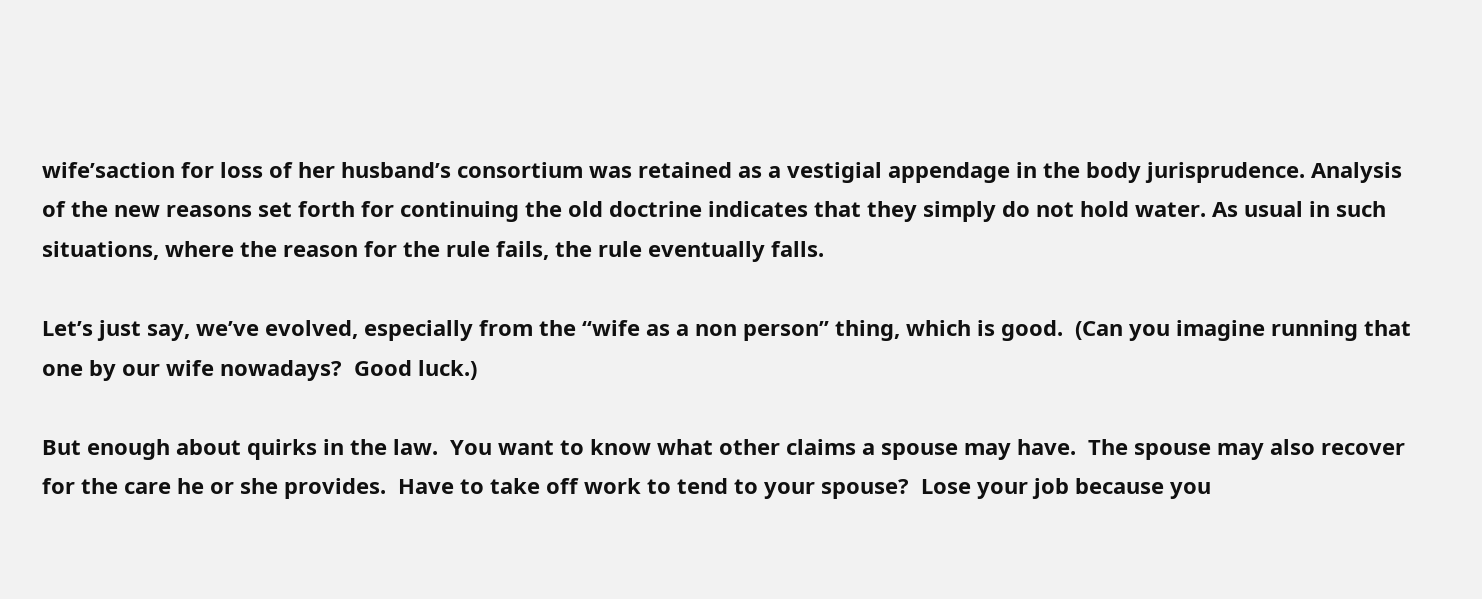wife’saction for loss of her husband’s consortium was retained as a vestigial appendage in the body jurisprudence. Analysis of the new reasons set forth for continuing the old doctrine indicates that they simply do not hold water. As usual in such situations, where the reason for the rule fails, the rule eventually falls.

Let’s just say, we’ve evolved, especially from the “wife as a non person” thing, which is good.  (Can you imagine running that one by our wife nowadays?  Good luck.)

But enough about quirks in the law.  You want to know what other claims a spouse may have.  The spouse may also recover for the care he or she provides.  Have to take off work to tend to your spouse?  Lose your job because you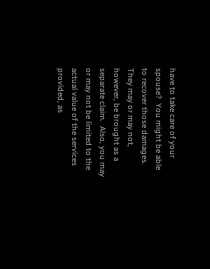have to take care of your spouse?  You might be able to recover those damages.  They may or may not, however, be brought as a separate claim.  Also, you may or may not be limited to the actual value of the services provided, as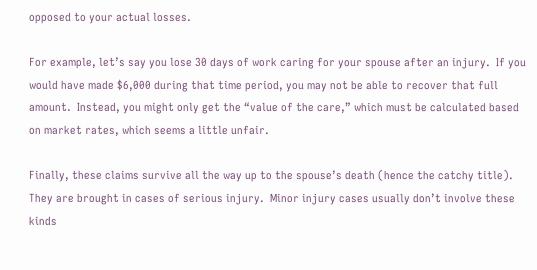opposed to your actual losses.

For example, let’s say you lose 30 days of work caring for your spouse after an injury.  If you would have made $6,000 during that time period, you may not be able to recover that full amount.  Instead, you might only get the “value of the care,” which must be calculated based on market rates, which seems a little unfair.

Finally, these claims survive all the way up to the spouse’s death (hence the catchy title).  They are brought in cases of serious injury.  Minor injury cases usually don’t involve these kinds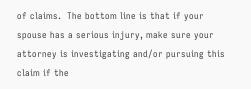of claims.  The bottom line is that if your spouse has a serious injury, make sure your attorney is investigating and/or pursuing this claim if the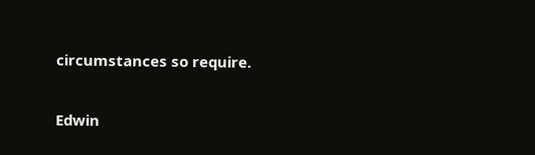circumstances so require.

Edwin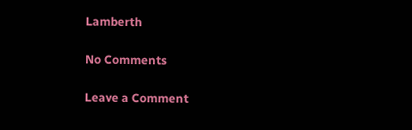Lamberth

No Comments

Leave a Comment